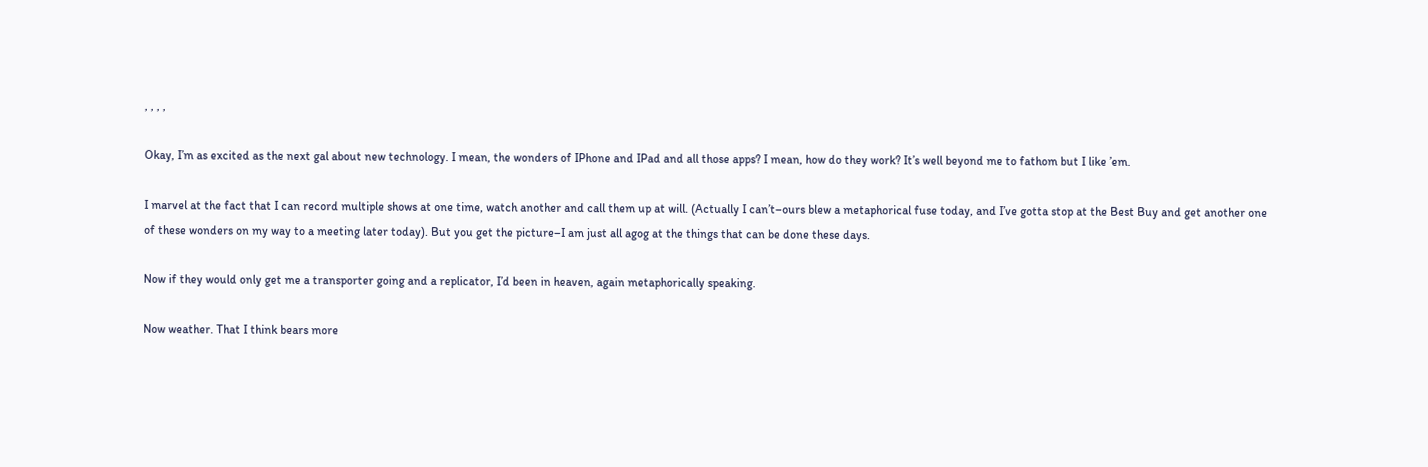, , , ,

Okay, I’m as excited as the next gal about new technology. I mean, the wonders of IPhone and IPad and all those apps? I mean, how do they work? It’s well beyond me to fathom but I like ’em.

I marvel at the fact that I can record multiple shows at one time, watch another and call them up at will. (Actually I can’t–ours blew a metaphorical fuse today, and I’ve gotta stop at the Best Buy and get another one of these wonders on my way to a meeting later today). But you get the picture–I am just all agog at the things that can be done these days.

Now if they would only get me a transporter going and a replicator, I’d been in heaven, again metaphorically speaking.

Now weather. That I think bears more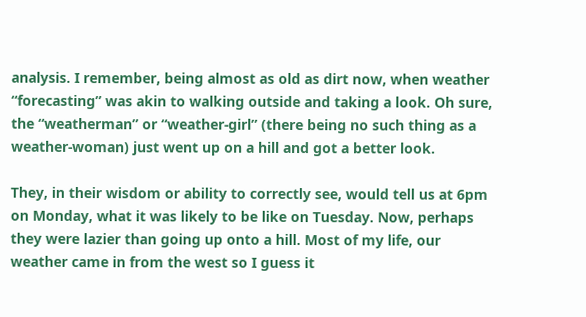analysis. I remember, being almost as old as dirt now, when weather “forecasting” was akin to walking outside and taking a look. Oh sure, the “weatherman” or “weather-girl” (there being no such thing as a weather-woman) just went up on a hill and got a better look.

They, in their wisdom or ability to correctly see, would tell us at 6pm on Monday, what it was likely to be like on Tuesday. Now, perhaps they were lazier than going up onto a hill. Most of my life, our weather came in from the west so I guess it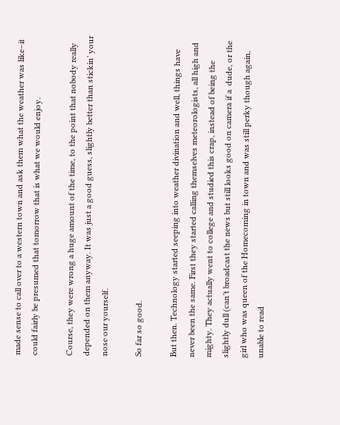made sense to call over to a western town and ask them what the weather was like–it could fairly be presumed that tomorrow that is what we would enjoy.

Course, they were wrong a huge amount of the time, to the point that nobody really depended on them anyway. It was just a good guess, slightly better than stickin’ your nose our yourself.

So far so good.

But then. Technology started seeping into weather divination and well, things have never been the same. First they started calling themselves meteorologists, all high and mighty. They actually went to college and studied this crap, instead of being the slightly dull (can’t broadcast the news but still looks good on camera if a  dude, or the girl who was queen of the Homecoming in town and was still perky though again, unable to read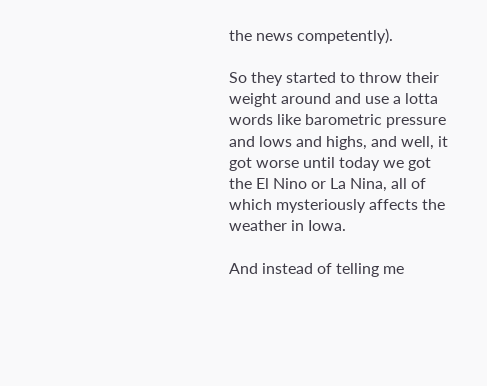the news competently).

So they started to throw their weight around and use a lotta words like barometric pressure and lows and highs, and well, it got worse until today we got the El Nino or La Nina, all of which mysteriously affects the weather in Iowa.

And instead of telling me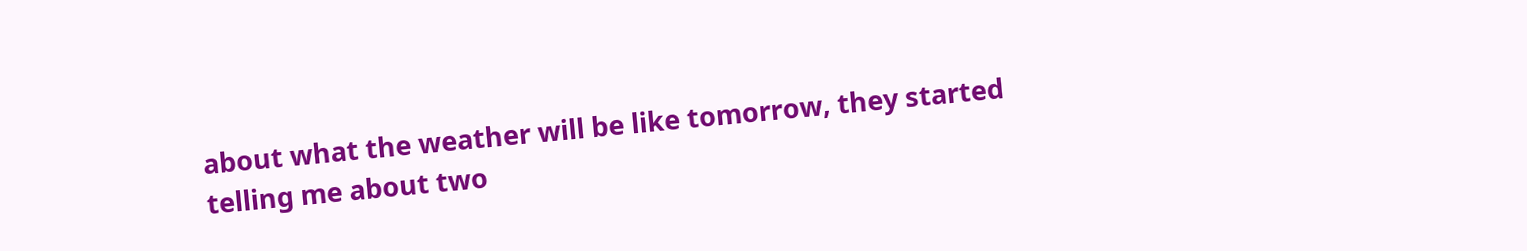about what the weather will be like tomorrow, they started telling me about two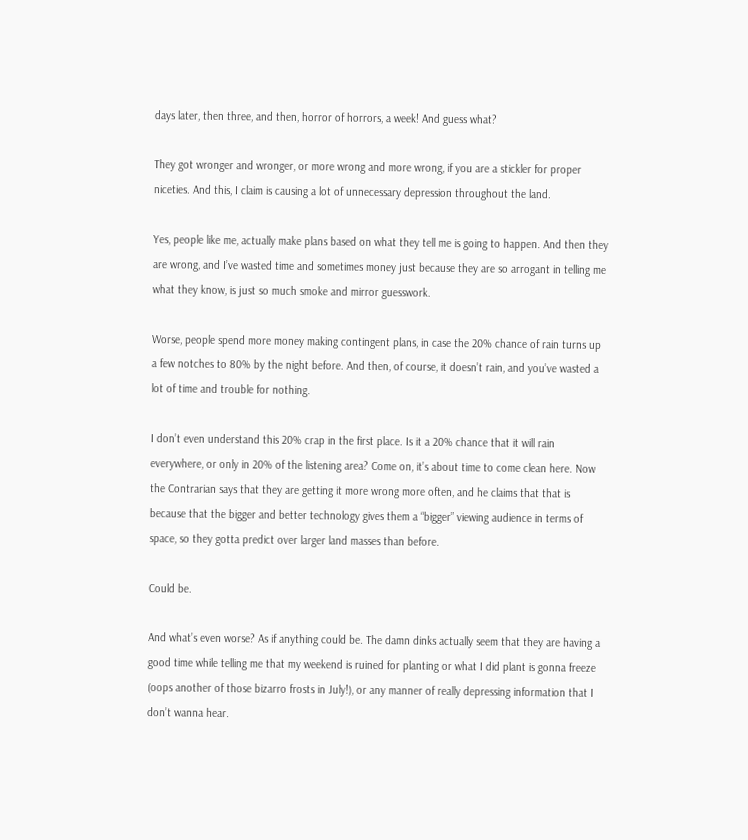days later, then three, and then, horror of horrors, a week! And guess what?

They got wronger and wronger, or more wrong and more wrong, if you are a stickler for proper niceties. And this, I claim is causing a lot of unnecessary depression throughout the land.

Yes, people like me, actually make plans based on what they tell me is going to happen. And then they are wrong, and I’ve wasted time and sometimes money just because they are so arrogant in telling me what they know, is just so much smoke and mirror guesswork.

Worse, people spend more money making contingent plans, in case the 20% chance of rain turns up a few notches to 80% by the night before. And then, of course, it doesn’t rain, and you’ve wasted a lot of time and trouble for nothing.

I don’t even understand this 20% crap in the first place. Is it a 20% chance that it will rain everywhere, or only in 20% of the listening area? Come on, it’s about time to come clean here. Now the Contrarian says that they are getting it more wrong more often, and he claims that that is because that the bigger and better technology gives them a “bigger” viewing audience in terms of space, so they gotta predict over larger land masses than before.

Could be.

And what’s even worse? As if anything could be. The damn dinks actually seem that they are having a good time while telling me that my weekend is ruined for planting or what I did plant is gonna freeze (oops another of those bizarro frosts in July!), or any manner of really depressing information that I don’t wanna hear.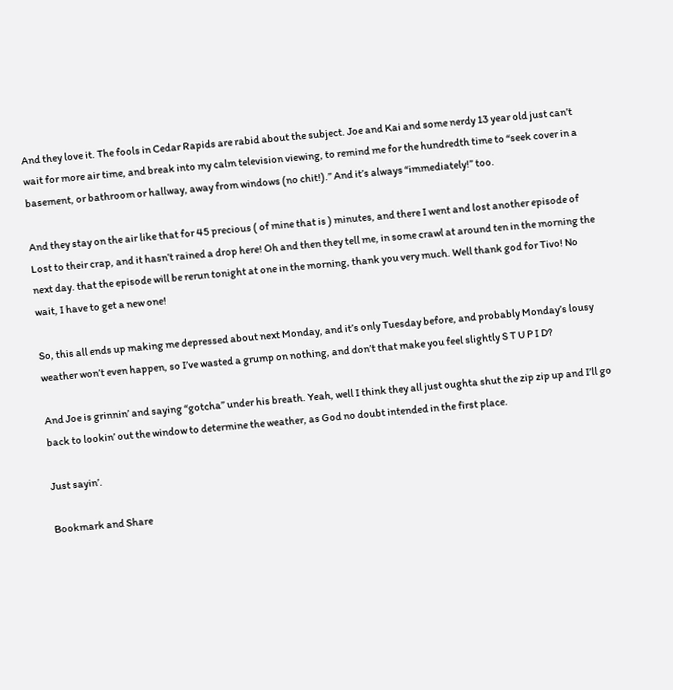And they love it. The fools in Cedar Rapids are rabid about the subject. Joe and Kai and some nerdy 13 year old just can’t wait for more air time, and break into my calm television viewing, to remind me for the hundredth time to “seek cover in a basement, or bathroom or hallway, away from windows (no chit!).” And it’s always “immediately!” too.

And they stay on the air like that for 45 precious ( of mine that is ) minutes, and there I went and lost another episode of Lost to their crap, and it hasn’t rained a drop here! Oh and then they tell me, in some crawl at around ten in the morning the next day. that the episode will be rerun tonight at one in the morning, thank you very much. Well thank god for Tivo! No wait, I have to get a new one!

So, this all ends up making me depressed about next Monday, and it’s only Tuesday before, and probably Monday’s lousy weather won’t even happen, so I’ve wasted a grump on nothing, and don’t that make you feel slightly S T U P I D?

And Joe is grinnin’ and saying “gotcha” under his breath. Yeah, well I think they all just oughta shut the zip zip up and I’ll go back to lookin’ out the window to determine the weather, as God no doubt intended in the first place.

Just sayin’.

Bookmark and Share